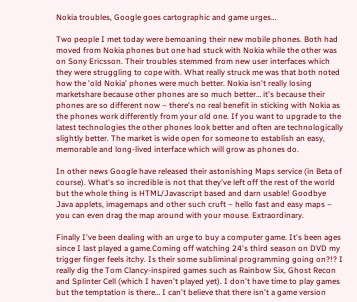Nokia troubles, Google goes cartographic and game urges…

Two people I met today were bemoaning their new mobile phones. Both had moved from Nokia phones but one had stuck with Nokia while the other was on Sony Ericsson. Their troubles stemmed from new user interfaces which they were struggling to cope with. What really struck me was that both noted how the 'old Nokia' phones were much better. Nokia isn't really losing marketshare because other phones are so much better… it's because their phones are so different now – there's no real benefit in sticking with Nokia as the phones work differently from your old one. If you want to upgrade to the latest technologies the other phones look better and often are technologically slightly better. The market is wide open for someone to establish an easy, memorable and long-lived interface which will grow as phones do.

In other news Google have released their astonishing Maps service (in Beta of course). What's so incredible is not that they've left off the rest of the world but the whole thing is HTML/Javascript based and darn usable! Goodbye Java applets, imagemaps and other such cruft – hello fast and easy maps – you can even drag the map around with your mouse. Extraordinary.

Finally I've been dealing with an urge to buy a computer game. It's been ages since I last played a game.Coming off watching 24's third season on DVD my trigger finger feels itchy. Is their some subliminal programming going on?!? I really dig the Tom Clancy-inspired games such as Rainbow Six, Ghost Recon and Splinter Cell (which I haven't played yet). I don't have time to play games but the temptation is there… I can't believe that there isn't a game version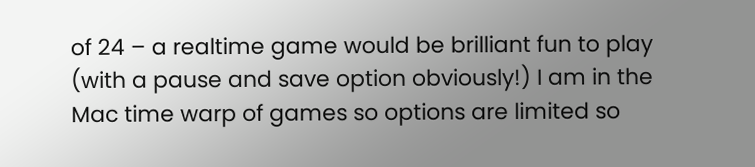of 24 – a realtime game would be brilliant fun to play (with a pause and save option obviously!) I am in the Mac time warp of games so options are limited so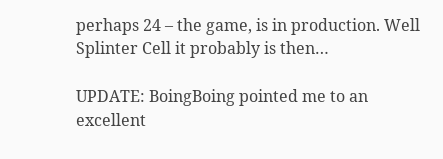perhaps 24 – the game, is in production. Well Splinter Cell it probably is then…

UPDATE: BoingBoing pointed me to an excellent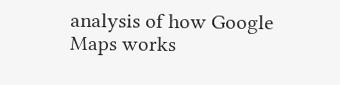analysis of how Google Maps works